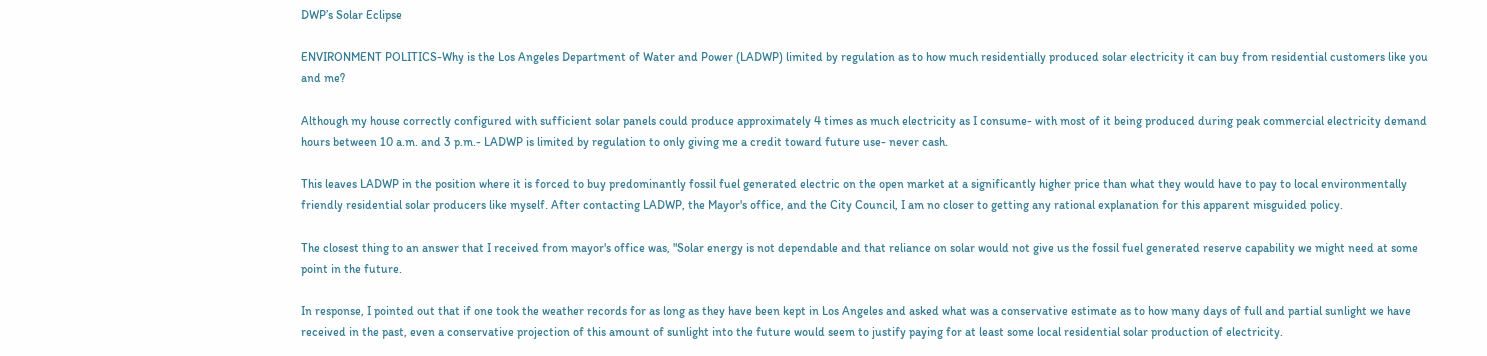DWP’s Solar Eclipse

ENVIRONMENT POLITICS-Why is the Los Angeles Department of Water and Power (LADWP) limited by regulation as to how much residentially produced solar electricity it can buy from residential customers like you and me?

Although my house correctly configured with sufficient solar panels could produce approximately 4 times as much electricity as I consume- with most of it being produced during peak commercial electricity demand hours between 10 a.m. and 3 p.m.- LADWP is limited by regulation to only giving me a credit toward future use- never cash.

This leaves LADWP in the position where it is forced to buy predominantly fossil fuel generated electric on the open market at a significantly higher price than what they would have to pay to local environmentally friendly residential solar producers like myself. After contacting LADWP, the Mayor's office, and the City Council, I am no closer to getting any rational explanation for this apparent misguided policy.

The closest thing to an answer that I received from mayor's office was, "Solar energy is not dependable and that reliance on solar would not give us the fossil fuel generated reserve capability we might need at some point in the future.

In response, I pointed out that if one took the weather records for as long as they have been kept in Los Angeles and asked what was a conservative estimate as to how many days of full and partial sunlight we have received in the past, even a conservative projection of this amount of sunlight into the future would seem to justify paying for at least some local residential solar production of electricity.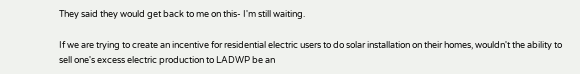They said they would get back to me on this- I'm still waiting.

If we are trying to create an incentive for residential electric users to do solar installation on their homes, wouldn't the ability to sell one's excess electric production to LADWP be an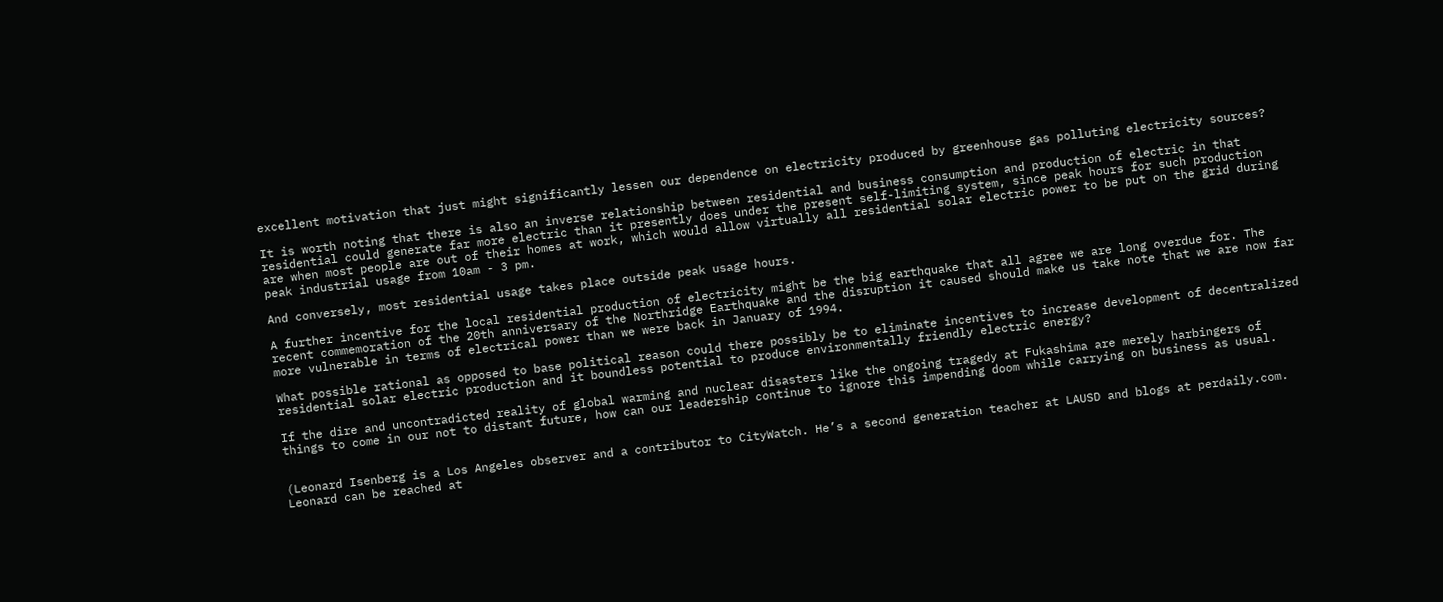excellent motivation that just might significantly lessen our dependence on electricity produced by greenhouse gas polluting electricity sources?

It is worth noting that there is also an inverse relationship between residential and business consumption and production of electric in that residential could generate far more electric than it presently does under the present self-limiting system, since peak hours for such production are when most people are out of their homes at work, which would allow virtually all residential solar electric power to be put on the grid during peak industrial usage from 10am - 3 pm.

And conversely, most residential usage takes place outside peak usage hours.

A further incentive for the local residential production of electricity might be the big earthquake that all agree we are long overdue for. The recent commemoration of the 20th anniversary of the Northridge Earthquake and the disruption it caused should make us take note that we are now far more vulnerable in terms of electrical power than we were back in January of 1994.

What possible rational as opposed to base political reason could there possibly be to eliminate incentives to increase development of decentralized residential solar electric production and it boundless potential to produce environmentally friendly electric energy?

If the dire and uncontradicted reality of global warming and nuclear disasters like the ongoing tragedy at Fukashima are merely harbingers of things to come in our not to distant future, how can our leadership continue to ignore this impending doom while carrying on business as usual.


(Leonard Isenberg is a Los Angeles observer and a contributor to CityWatch. He’s a second generation teacher at LAUSD and blogs at perdaily.com. Leonard can be reached at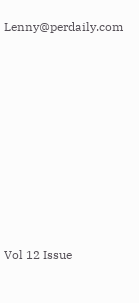Lenny@perdaily.com









Vol 12 Issue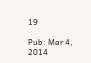19

Pub: Mar 4, 2014